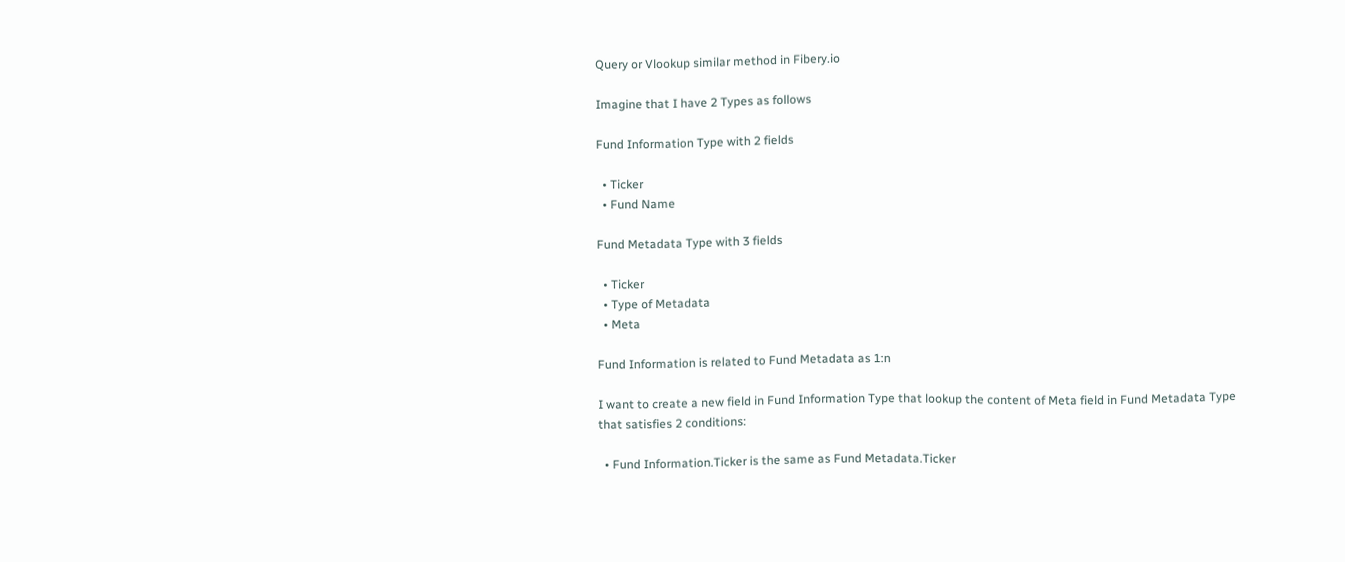Query or Vlookup similar method in Fibery.io

Imagine that I have 2 Types as follows

Fund Information Type with 2 fields

  • Ticker
  • Fund Name

Fund Metadata Type with 3 fields

  • Ticker
  • Type of Metadata
  • Meta

Fund Information is related to Fund Metadata as 1:n

I want to create a new field in Fund Information Type that lookup the content of Meta field in Fund Metadata Type that satisfies 2 conditions:

  • Fund Information.Ticker is the same as Fund Metadata.Ticker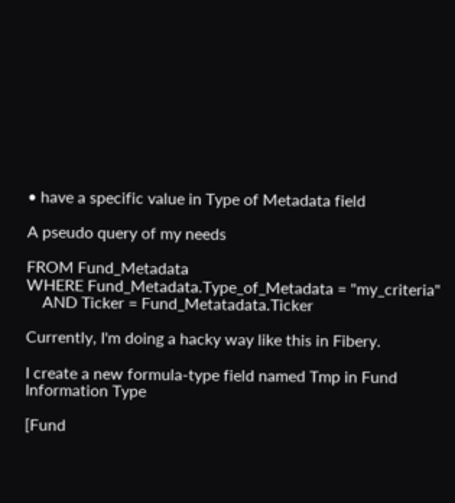• have a specific value in Type of Metadata field

A pseudo query of my needs

FROM Fund_Metadata
WHERE Fund_Metadata.Type_of_Metadata = "my_criteria"
    AND Ticker = Fund_Metatadata.Ticker

Currently, I'm doing a hacky way like this in Fibery.

I create a new formula-type field named Tmp in Fund Information Type

[Fund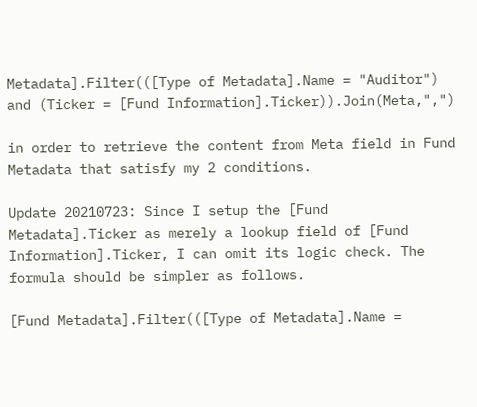Metadata].Filter(([Type of Metadata].Name = "Auditor") and (Ticker = [Fund Information].Ticker)).Join(Meta,",")

in order to retrieve the content from Meta field in Fund Metadata that satisfy my 2 conditions.

Update 20210723: Since I setup the [Fund Metadata].Ticker as merely a lookup field of [Fund Information].Ticker, I can omit its logic check. The formula should be simpler as follows.

[Fund Metadata].Filter(([Type of Metadata].Name =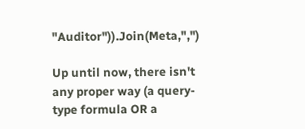"Auditor")).Join(Meta,",")

Up until now, there isn't any proper way (a query-type formula OR a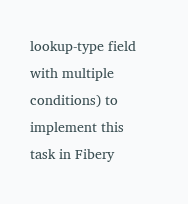lookup-type field with multiple conditions) to implement this task in Fibery